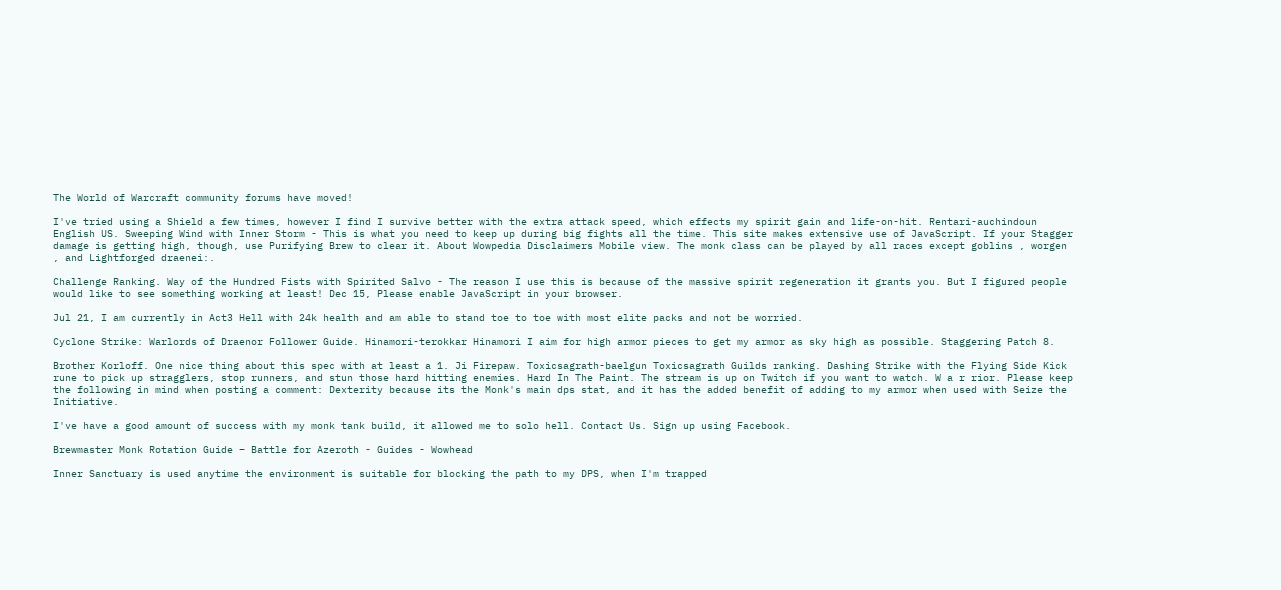The World of Warcraft community forums have moved!

I've tried using a Shield a few times, however I find I survive better with the extra attack speed, which effects my spirit gain and life-on-hit. Rentari-auchindoun English US. Sweeping Wind with Inner Storm - This is what you need to keep up during big fights all the time. This site makes extensive use of JavaScript. If your Stagger damage is getting high, though, use Purifying Brew to clear it. About Wowpedia Disclaimers Mobile view. The monk class can be played by all races except goblins , worgen , and Lightforged draenei:.

Challenge Ranking. Way of the Hundred Fists with Spirited Salvo - The reason I use this is because of the massive spirit regeneration it grants you. But I figured people would like to see something working at least! Dec 15, Please enable JavaScript in your browser.

Jul 21, I am currently in Act3 Hell with 24k health and am able to stand toe to toe with most elite packs and not be worried.

Cyclone Strike: Warlords of Draenor Follower Guide. Hinamori-terokkar Hinamori I aim for high armor pieces to get my armor as sky high as possible. Staggering Patch 8.

Brother Korloff. One nice thing about this spec with at least a 1. Ji Firepaw. Toxicsagrath-baelgun Toxicsagrath Guilds ranking. Dashing Strike with the Flying Side Kick rune to pick up stragglers, stop runners, and stun those hard hitting enemies. Hard In The Paint. The stream is up on Twitch if you want to watch. W a r rior. Please keep the following in mind when posting a comment: Dexterity because its the Monk's main dps stat, and it has the added benefit of adding to my armor when used with Seize the Initiative.

I've have a good amount of success with my monk tank build, it allowed me to solo hell. Contact Us. Sign up using Facebook.

Brewmaster Monk Rotation Guide – Battle for Azeroth - Guides - Wowhead

Inner Sanctuary is used anytime the environment is suitable for blocking the path to my DPS, when I'm trapped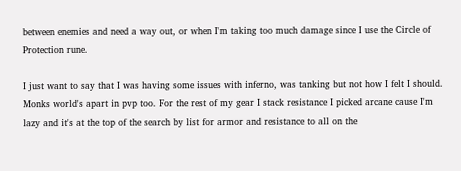between enemies and need a way out, or when I'm taking too much damage since I use the Circle of Protection rune.

I just want to say that I was having some issues with inferno, was tanking but not how I felt I should. Monks world's apart in pvp too. For the rest of my gear I stack resistance I picked arcane cause I'm lazy and it's at the top of the search by list for armor and resistance to all on the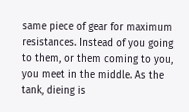same piece of gear for maximum resistances. Instead of you going to them, or them coming to you, you meet in the middle. As the tank, dieing is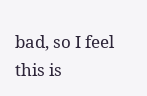bad, so I feel this is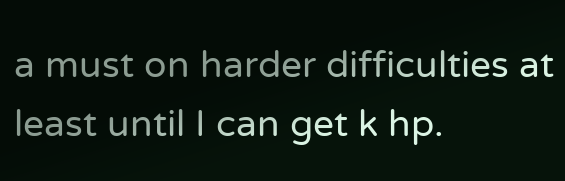a must on harder difficulties at least until I can get k hp.